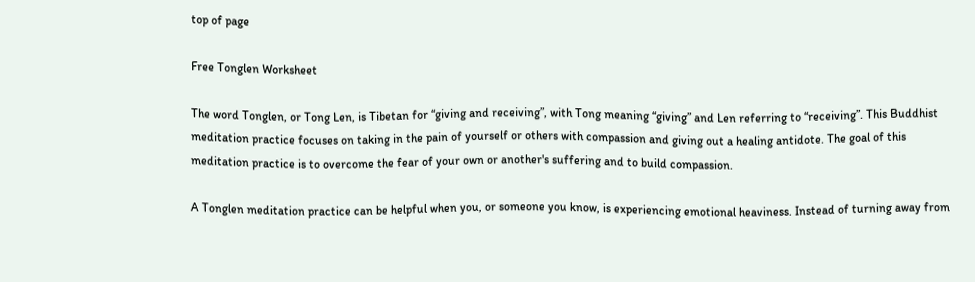top of page

Free Tonglen Worksheet

The word Tonglen, or Tong Len, is Tibetan for “giving and receiving”, with Tong meaning “giving” and Len referring to “receiving”. This Buddhist meditation practice focuses on taking in the pain of yourself or others with compassion and giving out a healing antidote. The goal of this meditation practice is to overcome the fear of your own or another's suffering and to build compassion.

A Tonglen meditation practice can be helpful when you, or someone you know, is experiencing emotional heaviness. Instead of turning away from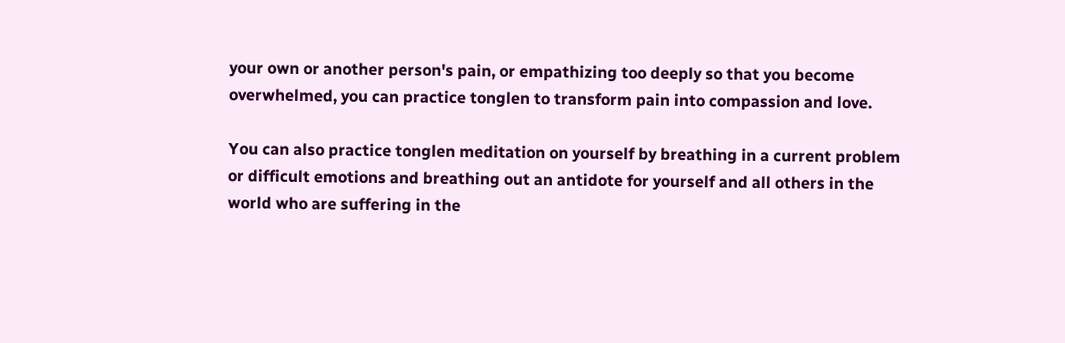your own or another person's pain, or empathizing too deeply so that you become overwhelmed, you can practice tonglen to transform pain into compassion and love.

You can also practice tonglen meditation on yourself by breathing in a current problem or difficult emotions and breathing out an antidote for yourself and all others in the world who are suffering in the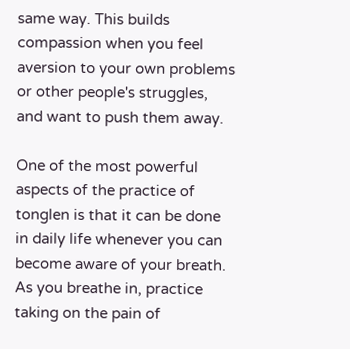same way. This builds compassion when you feel aversion to your own problems or other people's struggles, and want to push them away.

One of the most powerful aspects of the practice of tonglen is that it can be done in daily life whenever you can become aware of your breath. As you breathe in, practice taking on the pain of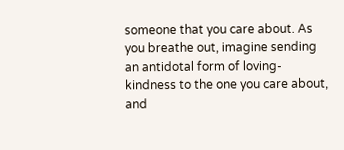someone that you care about. As you breathe out, imagine sending an antidotal form of loving-kindness to the one you care about, and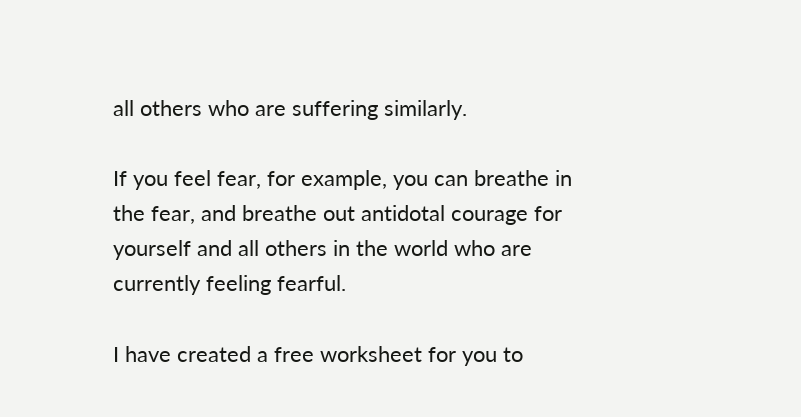all others who are suffering similarly.

If you feel fear, for example, you can breathe in the fear, and breathe out antidotal courage for yourself and all others in the world who are currently feeling fearful.

I have created a free worksheet for you to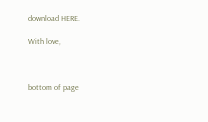download HERE.

With love,



bottom of page